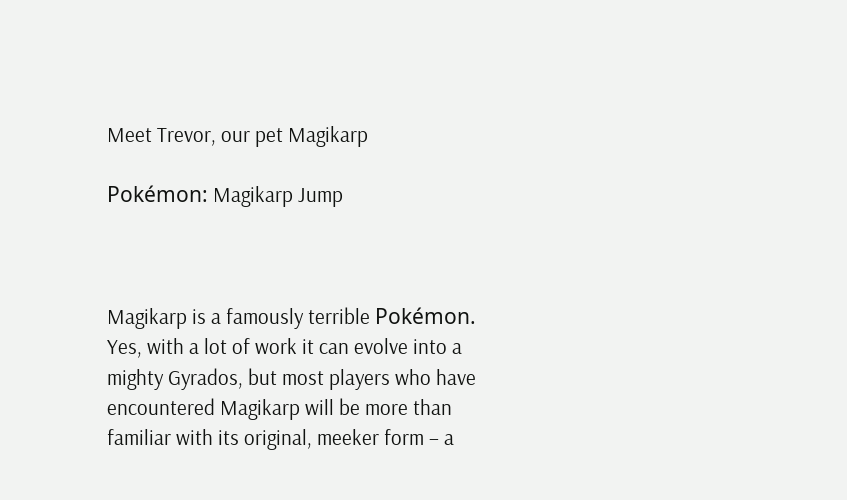Meet Trevor, our pet Magikarp

Pokémon: Magikarp Jump



Magikarp is a famously terrible Pokémon. Yes, with a lot of work it can evolve into a mighty Gyrados, but most players who have encountered Magikarp will be more than familiar with its original, meeker form – a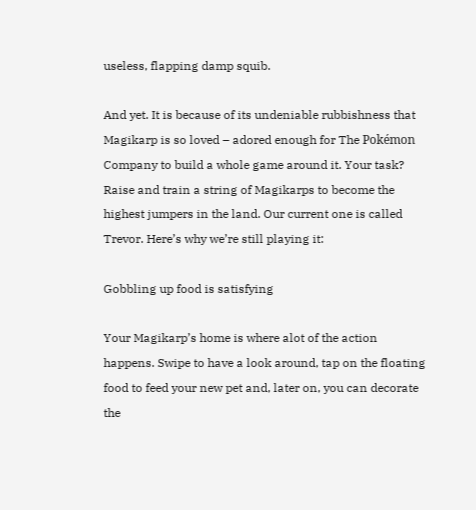useless, flapping damp squib.

And yet. It is because of its undeniable rubbishness that Magikarp is so loved – adored enough for The Pokémon Company to build a whole game around it. Your task? Raise and train a string of Magikarps to become the highest jumpers in the land. Our current one is called Trevor. Here’s why we’re still playing it:

Gobbling up food is satisfying

Your Magikarp’s home is where alot of the action happens. Swipe to have a look around, tap on the floating food to feed your new pet and, later on, you can decorate the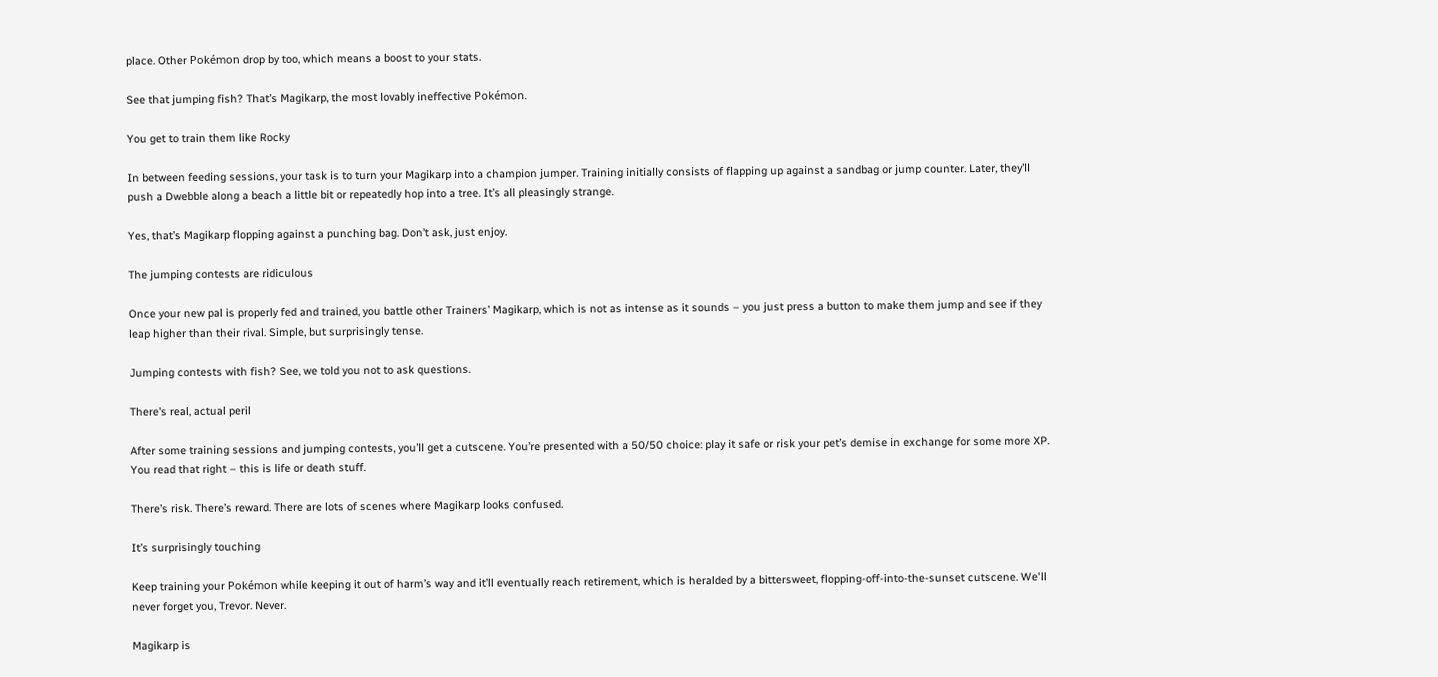place. Other Pokémon drop by too, which means a boost to your stats.

See that jumping fish? That’s Magikarp, the most lovably ineffective Pokémon.

You get to train them like Rocky

In between feeding sessions, your task is to turn your Magikarp into a champion jumper. Training initially consists of flapping up against a sandbag or jump counter. Later, they’ll push a Dwebble along a beach a little bit or repeatedly hop into a tree. It’s all pleasingly strange.

Yes, that’s Magikarp flopping against a punching bag. Don’t ask, just enjoy.

The jumping contests are ridiculous

Once your new pal is properly fed and trained, you battle other Trainers’ Magikarp, which is not as intense as it sounds – you just press a button to make them jump and see if they leap higher than their rival. Simple, but surprisingly tense.

Jumping contests with fish? See, we told you not to ask questions.

There’s real, actual peril

After some training sessions and jumping contests, you’ll get a cutscene. You’re presented with a 50/50 choice: play it safe or risk your pet’s demise in exchange for some more XP. You read that right – this is life or death stuff.

There’s risk. There’s reward. There are lots of scenes where Magikarp looks confused.

It’s surprisingly touching

Keep training your Pokémon while keeping it out of harm’s way and it’ll eventually reach retirement, which is heralded by a bittersweet, flopping-off-into-the-sunset cutscene. We'll never forget you, Trevor. Never.

Magikarp is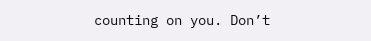counting on you. Don’t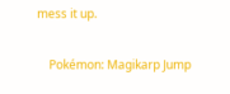mess it up.

    Pokémon: Magikarp Jump